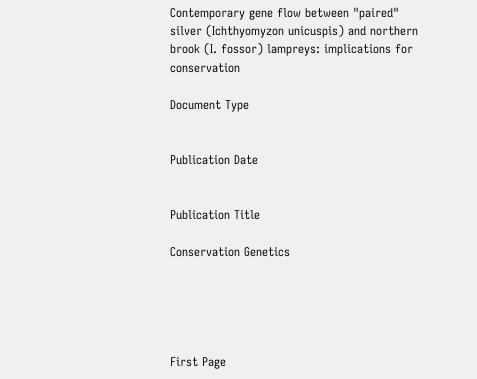Contemporary gene flow between "paired" silver (Ichthyomyzon unicuspis) and northern brook (I. fossor) lampreys: implications for conservation

Document Type


Publication Date


Publication Title

Conservation Genetics





First Page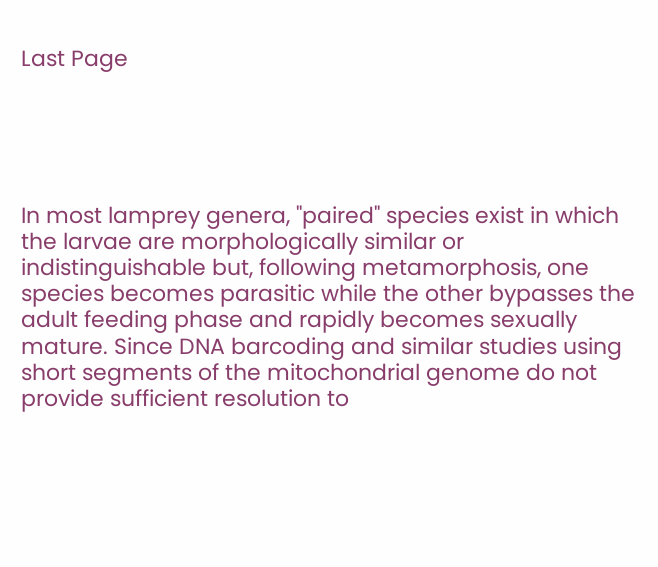Last Page





In most lamprey genera, "paired" species exist in which the larvae are morphologically similar or indistinguishable but, following metamorphosis, one species becomes parasitic while the other bypasses the adult feeding phase and rapidly becomes sexually mature. Since DNA barcoding and similar studies using short segments of the mitochondrial genome do not provide sufficient resolution to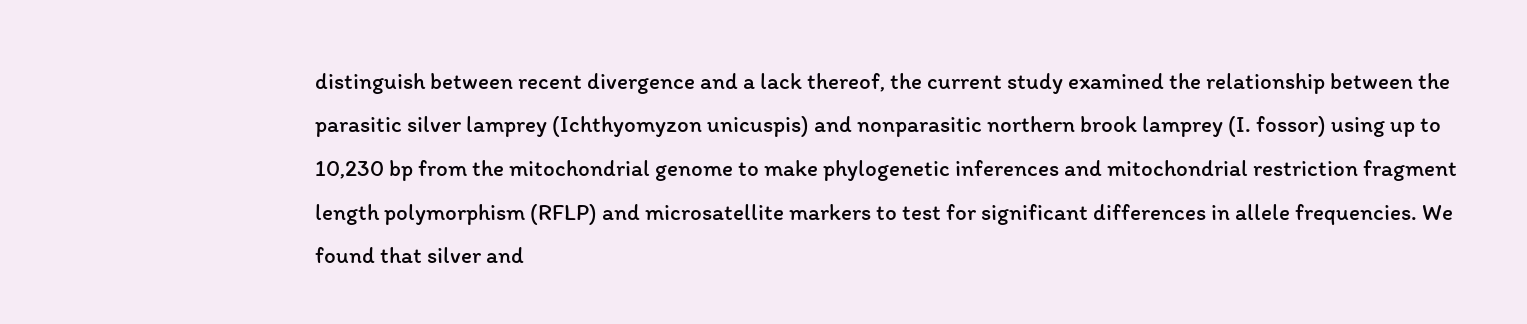distinguish between recent divergence and a lack thereof, the current study examined the relationship between the parasitic silver lamprey (Ichthyomyzon unicuspis) and nonparasitic northern brook lamprey (I. fossor) using up to 10,230 bp from the mitochondrial genome to make phylogenetic inferences and mitochondrial restriction fragment length polymorphism (RFLP) and microsatellite markers to test for significant differences in allele frequencies. We found that silver and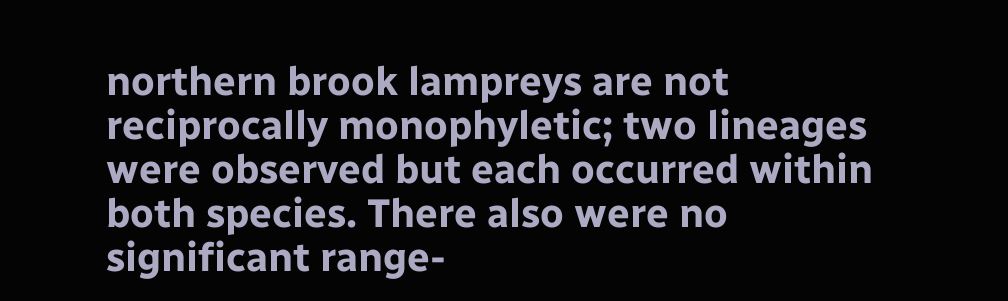northern brook lampreys are not reciprocally monophyletic; two lineages were observed but each occurred within both species. There also were no significant range-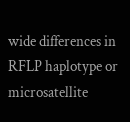wide differences in RFLP haplotype or microsatellite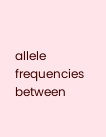allele frequencies between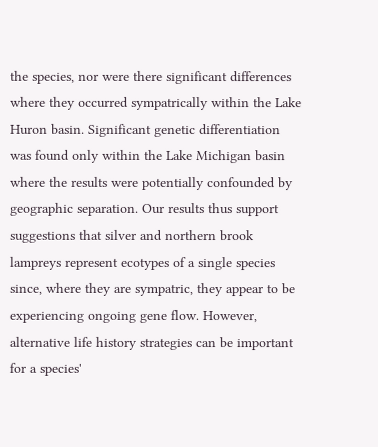the species, nor were there significant differences where they occurred sympatrically within the Lake Huron basin. Significant genetic differentiation was found only within the Lake Michigan basin where the results were potentially confounded by geographic separation. Our results thus support suggestions that silver and northern brook lampreys represent ecotypes of a single species since, where they are sympatric, they appear to be experiencing ongoing gene flow. However, alternative life history strategies can be important for a species'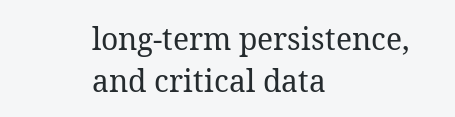long-term persistence, and critical data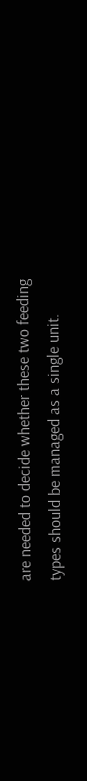are needed to decide whether these two feeding types should be managed as a single unit.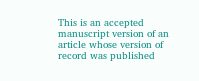This is an accepted manuscript version of an article whose version of record was published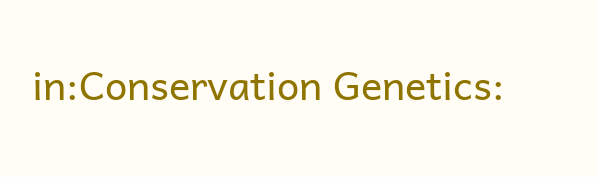in:Conservation Genetics: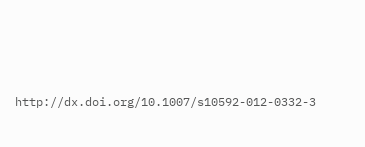http://dx.doi.org/10.1007/s10592-012-0332-3